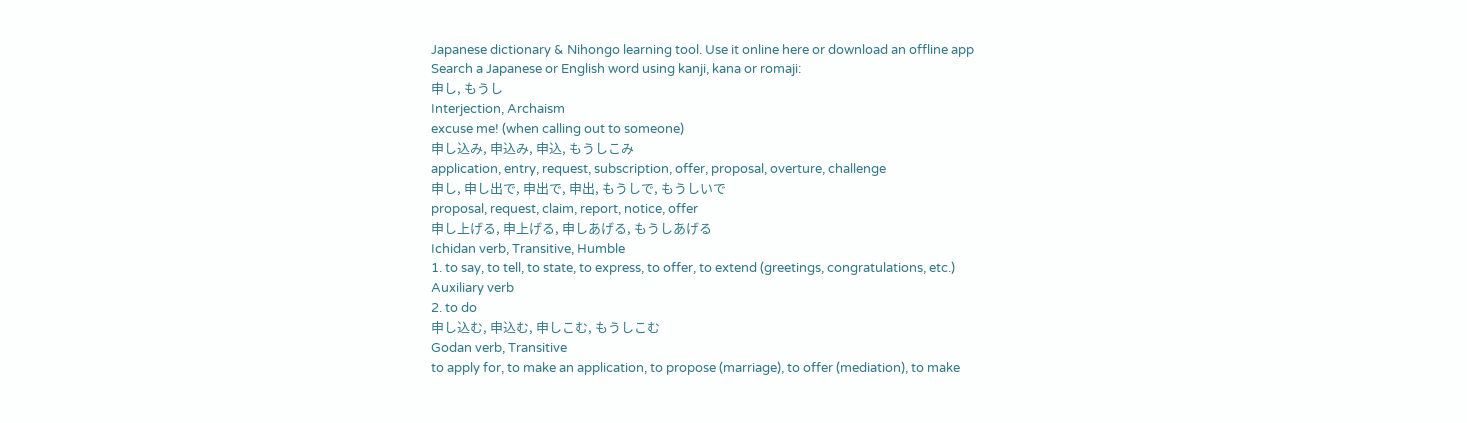Japanese dictionary & Nihongo learning tool. Use it online here or download an offline app
Search a Japanese or English word using kanji, kana or romaji:
申し, もうし
Interjection, Archaism
excuse me! (when calling out to someone)
申し込み, 申込み, 申込, もうしこみ
application, entry, request, subscription, offer, proposal, overture, challenge
申し, 申し出で, 申出で, 申出, もうしで, もうしいで
proposal, request, claim, report, notice, offer
申し上げる, 申上げる, 申しあげる, もうしあげる
Ichidan verb, Transitive, Humble
1. to say, to tell, to state, to express, to offer, to extend (greetings, congratulations, etc.)
Auxiliary verb
2. to do
申し込む, 申込む, 申しこむ, もうしこむ
Godan verb, Transitive
to apply for, to make an application, to propose (marriage), to offer (mediation), to make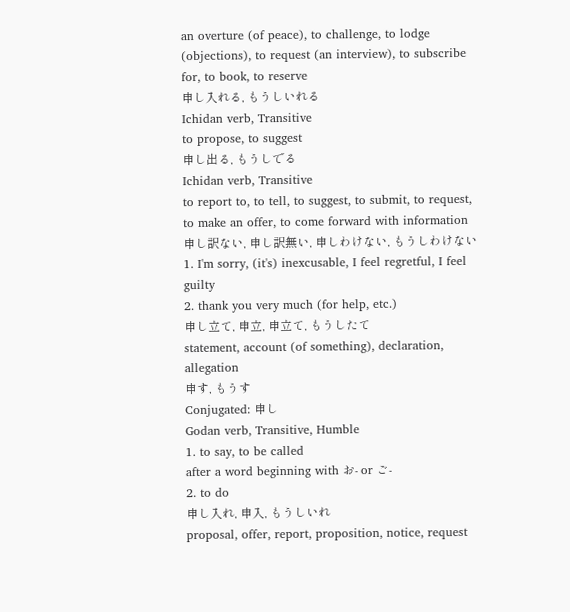an overture (of peace), to challenge, to lodge (objections), to request (an interview), to subscribe for, to book, to reserve
申し入れる, もうしいれる
Ichidan verb, Transitive
to propose, to suggest
申し出る, もうしでる
Ichidan verb, Transitive
to report to, to tell, to suggest, to submit, to request, to make an offer, to come forward with information
申し訳ない, 申し訳無い, 申しわけない, もうしわけない
1. I'm sorry, (it's) inexcusable, I feel regretful, I feel guilty
2. thank you very much (for help, etc.)
申し立て, 申立, 申立て, もうしたて
statement, account (of something), declaration, allegation
申す, もうす
Conjugated: 申し
Godan verb, Transitive, Humble
1. to say, to be called
after a word beginning with お- or ご-
2. to do
申し入れ, 申入, もうしいれ
proposal, offer, report, proposition, notice, request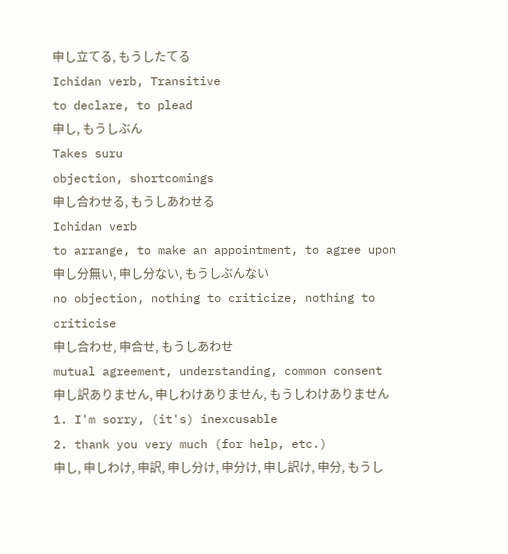申し立てる, もうしたてる
Ichidan verb, Transitive
to declare, to plead
申し, もうしぶん
Takes suru
objection, shortcomings
申し合わせる, もうしあわせる
Ichidan verb
to arrange, to make an appointment, to agree upon
申し分無い, 申し分ない, もうしぶんない
no objection, nothing to criticize, nothing to criticise
申し合わせ, 申合せ, もうしあわせ
mutual agreement, understanding, common consent
申し訳ありません, 申しわけありません, もうしわけありません
1. I'm sorry, (it's) inexcusable
2. thank you very much (for help, etc.)
申し, 申しわけ, 申訳, 申し分け, 申分け, 申し訳け, 申分, もうし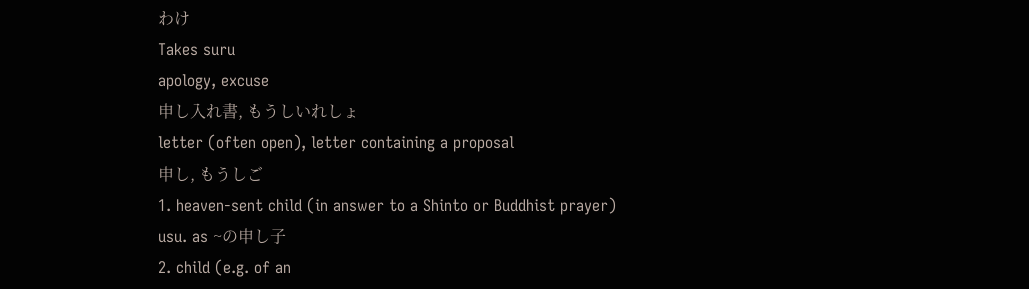わけ
Takes suru
apology, excuse
申し入れ書, もうしいれしょ
letter (often open), letter containing a proposal
申し, もうしご
1. heaven-sent child (in answer to a Shinto or Buddhist prayer)
usu. as ~の申し子
2. child (e.g. of an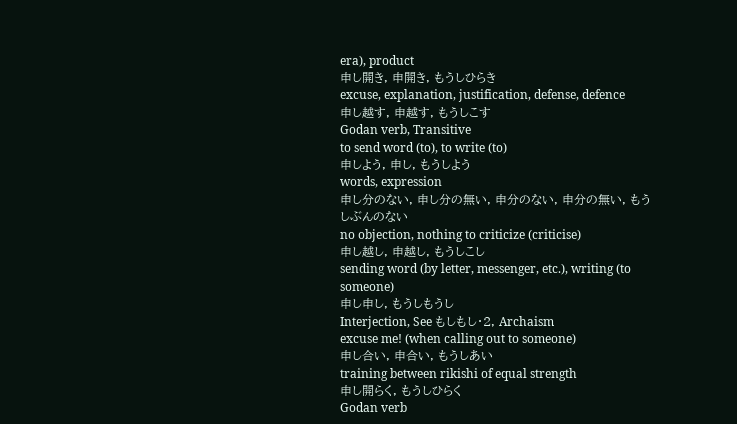era), product
申し開き, 申開き, もうしひらき
excuse, explanation, justification, defense, defence
申し越す, 申越す, もうしこす
Godan verb, Transitive
to send word (to), to write (to)
申しよう, 申し, もうしよう
words, expression
申し分のない, 申し分の無い, 申分のない, 申分の無い, もうしぶんのない
no objection, nothing to criticize (criticise)
申し越し, 申越し, もうしこし
sending word (by letter, messenger, etc.), writing (to someone)
申し申し, もうしもうし
Interjection, See もしもし・2, Archaism
excuse me! (when calling out to someone)
申し合い, 申合い, もうしあい
training between rikishi of equal strength
申し開らく, もうしひらく
Godan verb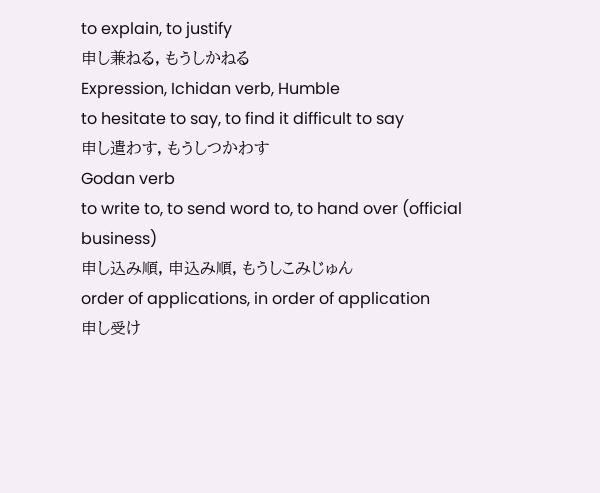to explain, to justify
申し兼ねる, もうしかねる
Expression, Ichidan verb, Humble
to hesitate to say, to find it difficult to say
申し遣わす, もうしつかわす
Godan verb
to write to, to send word to, to hand over (official business)
申し込み順, 申込み順, もうしこみじゅん
order of applications, in order of application
申し受け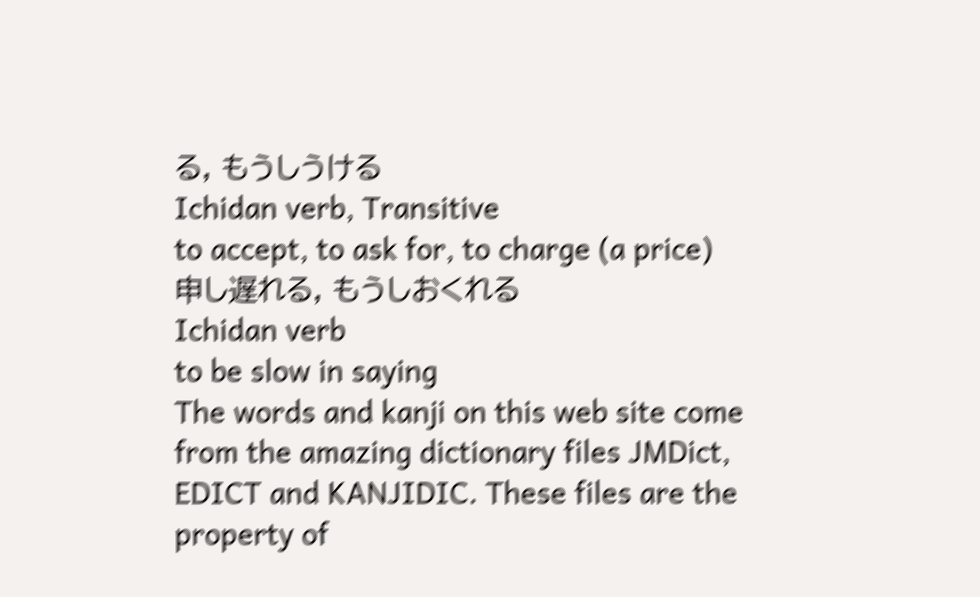る, もうしうける
Ichidan verb, Transitive
to accept, to ask for, to charge (a price)
申し遅れる, もうしおくれる
Ichidan verb
to be slow in saying
The words and kanji on this web site come from the amazing dictionary files JMDict, EDICT and KANJIDIC. These files are the property of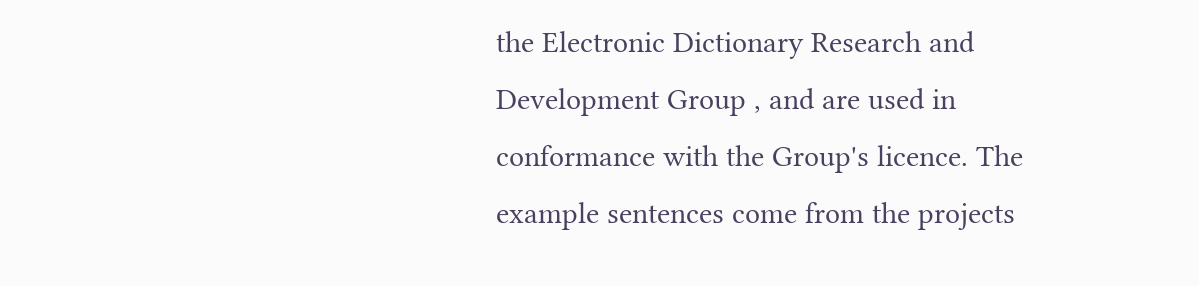the Electronic Dictionary Research and Development Group , and are used in conformance with the Group's licence. The example sentences come from the projects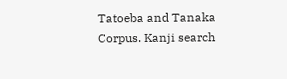Tatoeba and Tanaka Corpus. Kanji search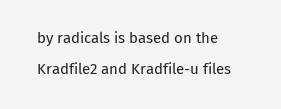by radicals is based on the Kradfile2 and Kradfile-u files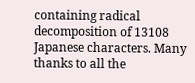containing radical decomposition of 13108 Japanese characters. Many thanks to all the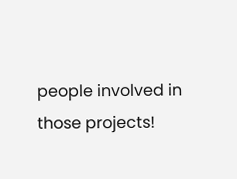people involved in those projects!